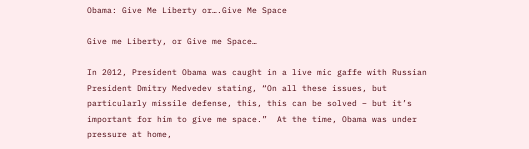Obama: Give Me Liberty or….Give Me Space

Give me Liberty, or Give me Space…

In 2012, President Obama was caught in a live mic gaffe with Russian President Dmitry Medvedev stating, “On all these issues, but particularly missile defense, this, this can be solved – but it’s important for him to give me space.”  At the time, Obama was under pressure at home,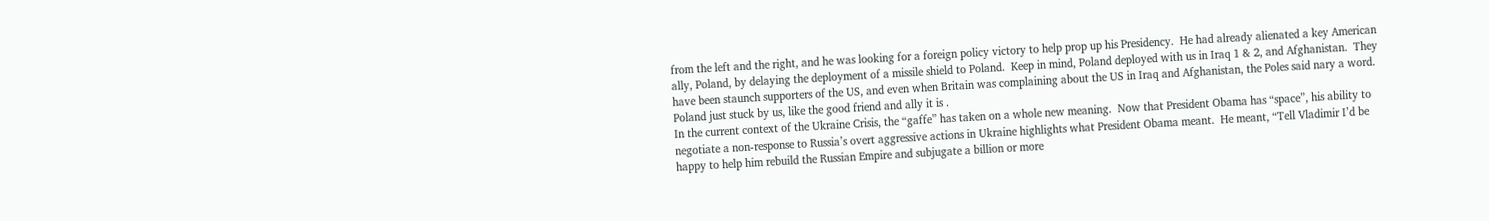from the left and the right, and he was looking for a foreign policy victory to help prop up his Presidency.  He had already alienated a key American ally, Poland, by delaying the deployment of a missile shield to Poland.  Keep in mind, Poland deployed with us in Iraq 1 & 2, and Afghanistan.  They have been staunch supporters of the US, and even when Britain was complaining about the US in Iraq and Afghanistan, the Poles said nary a word.  Poland just stuck by us, like the good friend and ally it is .
In the current context of the Ukraine Crisis, the “gaffe” has taken on a whole new meaning.  Now that President Obama has “space”, his ability to negotiate a non-response to Russia’s overt aggressive actions in Ukraine highlights what President Obama meant.  He meant, “Tell Vladimir I’d be happy to help him rebuild the Russian Empire and subjugate a billion or more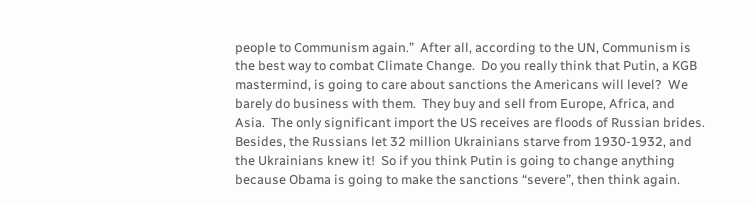people to Communism again.”  After all, according to the UN, Communism is the best way to combat Climate Change.  Do you really think that Putin, a KGB mastermind, is going to care about sanctions the Americans will level?  We barely do business with them.  They buy and sell from Europe, Africa, and Asia.  The only significant import the US receives are floods of Russian brides.  Besides, the Russians let 32 million Ukrainians starve from 1930-1932, and the Ukrainians knew it!  So if you think Putin is going to change anything because Obama is going to make the sanctions “severe”, then think again.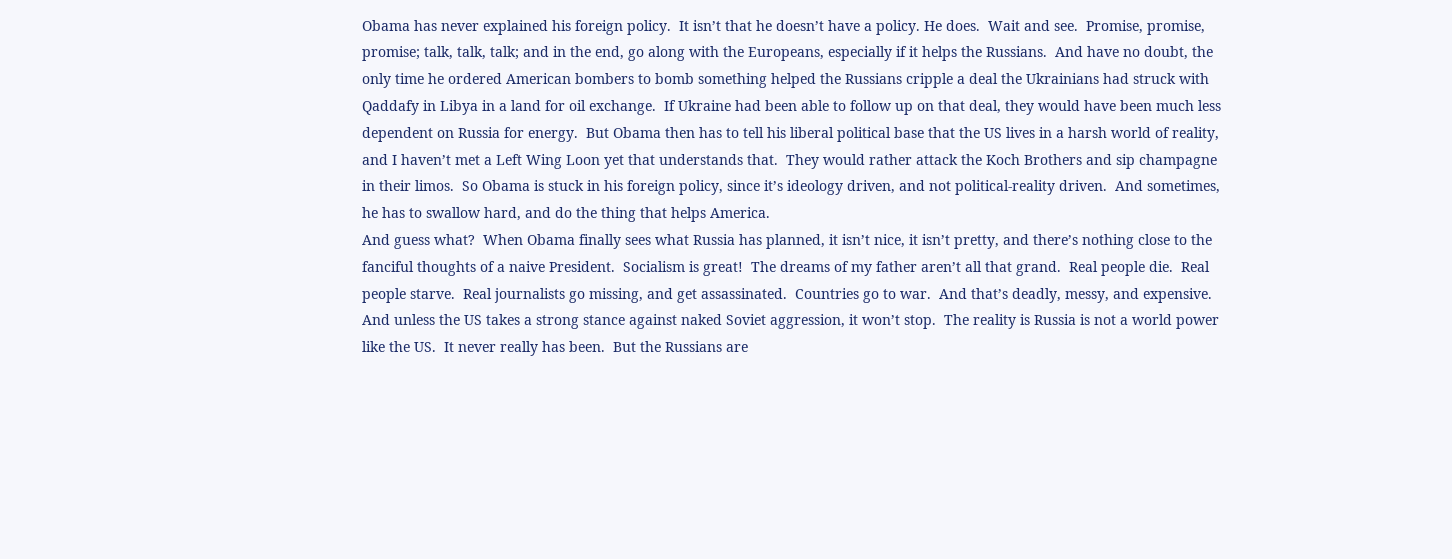Obama has never explained his foreign policy.  It isn’t that he doesn’t have a policy. He does.  Wait and see.  Promise, promise, promise; talk, talk, talk; and in the end, go along with the Europeans, especially if it helps the Russians.  And have no doubt, the only time he ordered American bombers to bomb something helped the Russians cripple a deal the Ukrainians had struck with Qaddafy in Libya in a land for oil exchange.  If Ukraine had been able to follow up on that deal, they would have been much less dependent on Russia for energy.  But Obama then has to tell his liberal political base that the US lives in a harsh world of reality, and I haven’t met a Left Wing Loon yet that understands that.  They would rather attack the Koch Brothers and sip champagne in their limos.  So Obama is stuck in his foreign policy, since it’s ideology driven, and not political-reality driven.  And sometimes, he has to swallow hard, and do the thing that helps America.
And guess what?  When Obama finally sees what Russia has planned, it isn’t nice, it isn’t pretty, and there’s nothing close to the fanciful thoughts of a naive President.  Socialism is great!  The dreams of my father aren’t all that grand.  Real people die.  Real people starve.  Real journalists go missing, and get assassinated.  Countries go to war.  And that’s deadly, messy, and expensive.  And unless the US takes a strong stance against naked Soviet aggression, it won’t stop.  The reality is Russia is not a world power like the US.  It never really has been.  But the Russians are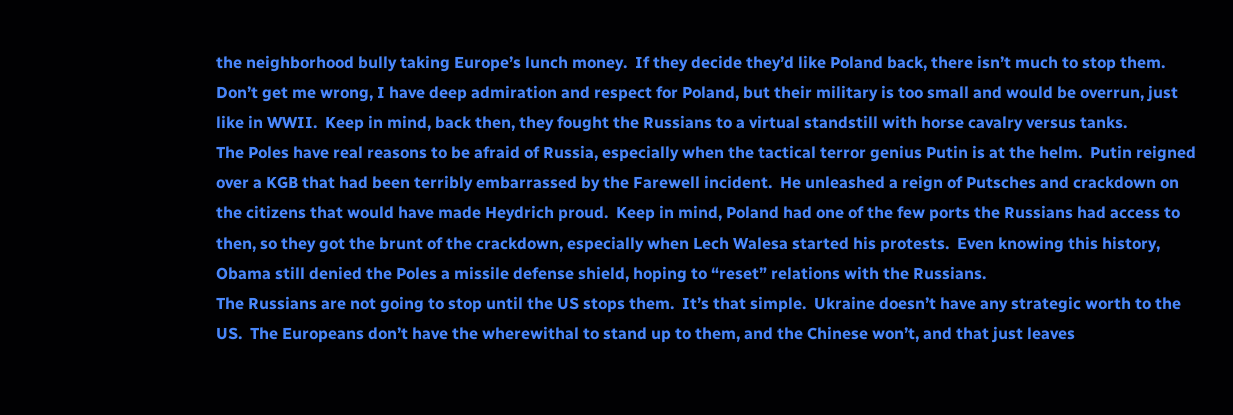the neighborhood bully taking Europe’s lunch money.  If they decide they’d like Poland back, there isn’t much to stop them.  Don’t get me wrong, I have deep admiration and respect for Poland, but their military is too small and would be overrun, just like in WWII.  Keep in mind, back then, they fought the Russians to a virtual standstill with horse cavalry versus tanks.
The Poles have real reasons to be afraid of Russia, especially when the tactical terror genius Putin is at the helm.  Putin reigned over a KGB that had been terribly embarrassed by the Farewell incident.  He unleashed a reign of Putsches and crackdown on the citizens that would have made Heydrich proud.  Keep in mind, Poland had one of the few ports the Russians had access to then, so they got the brunt of the crackdown, especially when Lech Walesa started his protests.  Even knowing this history, Obama still denied the Poles a missile defense shield, hoping to “reset” relations with the Russians.
The Russians are not going to stop until the US stops them.  It’s that simple.  Ukraine doesn’t have any strategic worth to the US.  The Europeans don’t have the wherewithal to stand up to them, and the Chinese won’t, and that just leaves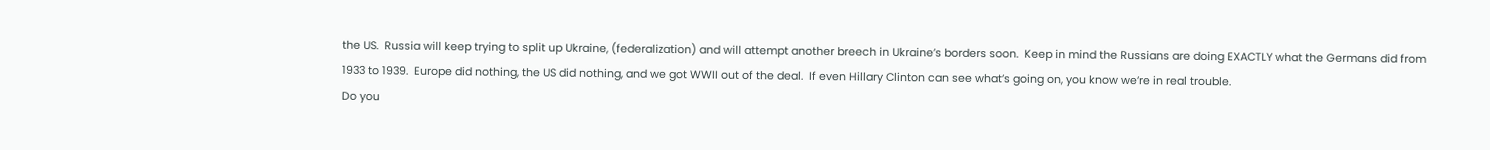the US.  Russia will keep trying to split up Ukraine, (federalization) and will attempt another breech in Ukraine’s borders soon.  Keep in mind the Russians are doing EXACTLY what the Germans did from 1933 to 1939.  Europe did nothing, the US did nothing, and we got WWII out of the deal.  If even Hillary Clinton can see what’s going on, you know we’re in real trouble.
Do you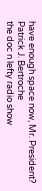have enough space now, Mr. President?
Patrick J. Bertroche
the doc n lefty radio show